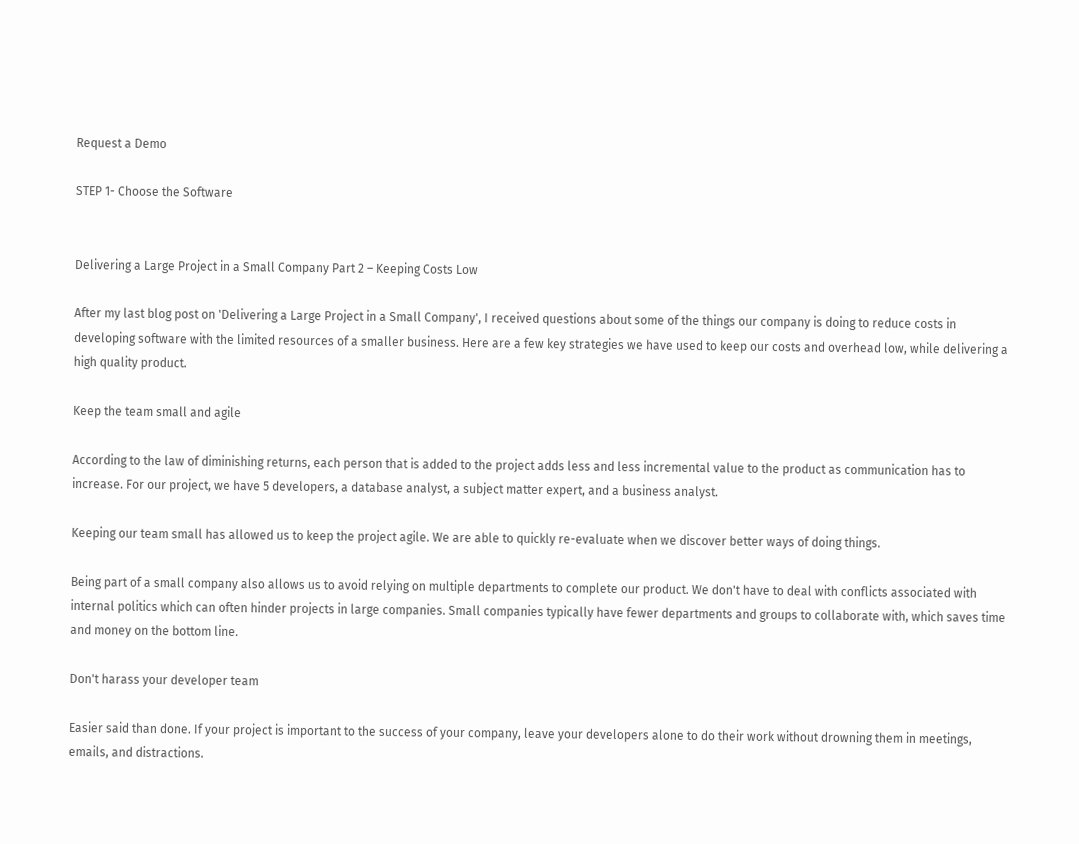Request a Demo

STEP 1- Choose the Software


Delivering a Large Project in a Small Company Part 2 – Keeping Costs Low

After my last blog post on 'Delivering a Large Project in a Small Company', I received questions about some of the things our company is doing to reduce costs in developing software with the limited resources of a smaller business. Here are a few key strategies we have used to keep our costs and overhead low, while delivering a high quality product.

Keep the team small and agile

According to the law of diminishing returns, each person that is added to the project adds less and less incremental value to the product as communication has to increase. For our project, we have 5 developers, a database analyst, a subject matter expert, and a business analyst.

Keeping our team small has allowed us to keep the project agile. We are able to quickly re-evaluate when we discover better ways of doing things.

Being part of a small company also allows us to avoid relying on multiple departments to complete our product. We don't have to deal with conflicts associated with internal politics which can often hinder projects in large companies. Small companies typically have fewer departments and groups to collaborate with, which saves time and money on the bottom line.

Don't harass your developer team

Easier said than done. If your project is important to the success of your company, leave your developers alone to do their work without drowning them in meetings, emails, and distractions.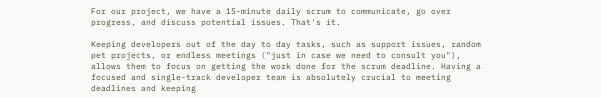For our project, we have a 15-minute daily scrum to communicate, go over progress, and discuss potential issues. That's it.

Keeping developers out of the day to day tasks, such as support issues, random pet projects, or endless meetings ("just in case we need to consult you"), allows them to focus on getting the work done for the scrum deadline. Having a focused and single-track developer team is absolutely crucial to meeting deadlines and keeping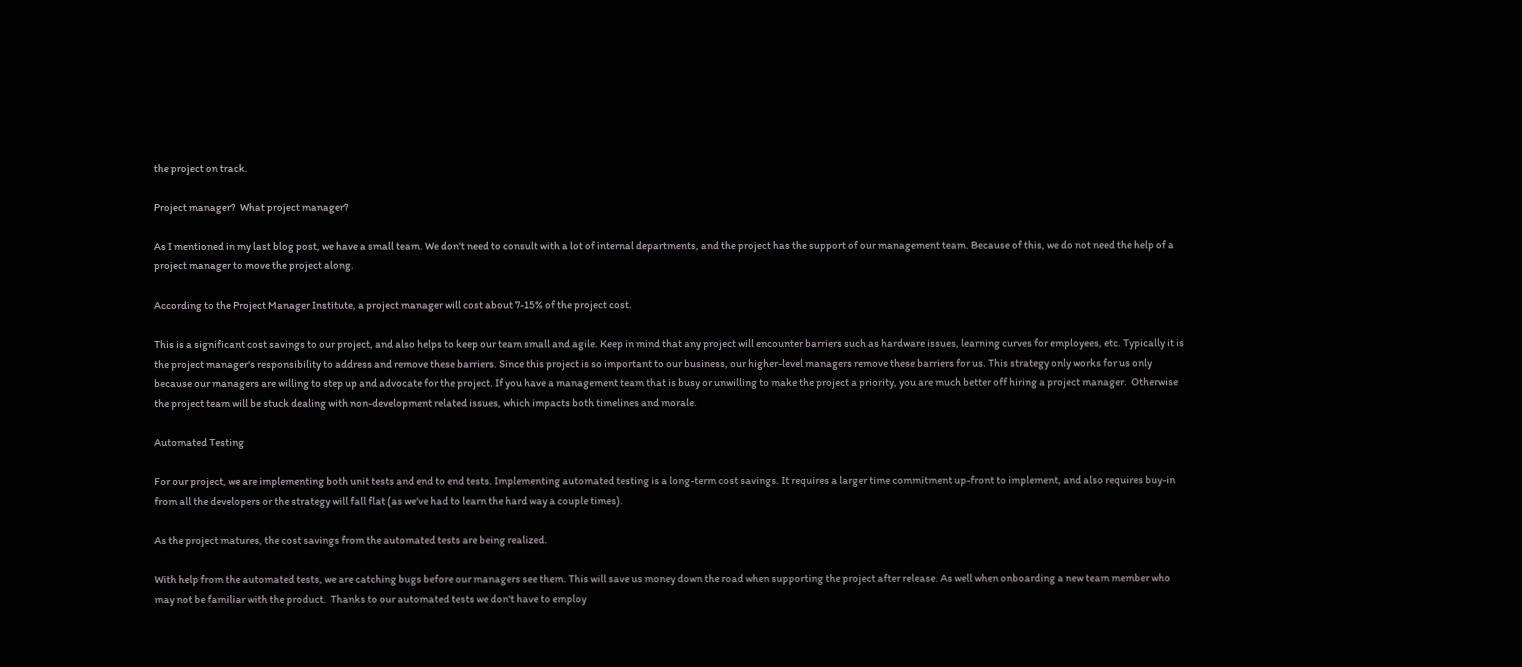the project on track.

Project manager?  What project manager?

As I mentioned in my last blog post, we have a small team. We don't need to consult with a lot of internal departments, and the project has the support of our management team. Because of this, we do not need the help of a project manager to move the project along.

According to the Project Manager Institute, a project manager will cost about 7-15% of the project cost.

This is a significant cost savings to our project, and also helps to keep our team small and agile. Keep in mind that any project will encounter barriers such as hardware issues, learning curves for employees, etc. Typically it is the project manager's responsibility to address and remove these barriers. Since this project is so important to our business, our higher-level managers remove these barriers for us. This strategy only works for us only because our managers are willing to step up and advocate for the project. If you have a management team that is busy or unwilling to make the project a priority, you are much better off hiring a project manager.  Otherwise the project team will be stuck dealing with non-development related issues, which impacts both timelines and morale.

Automated Testing

For our project, we are implementing both unit tests and end to end tests. Implementing automated testing is a long-term cost savings. It requires a larger time commitment up-front to implement, and also requires buy-in from all the developers or the strategy will fall flat (as we've had to learn the hard way a couple times).

As the project matures, the cost savings from the automated tests are being realized.

With help from the automated tests, we are catching bugs before our managers see them. This will save us money down the road when supporting the project after release. As well when onboarding a new team member who may not be familiar with the product.  Thanks to our automated tests we don't have to employ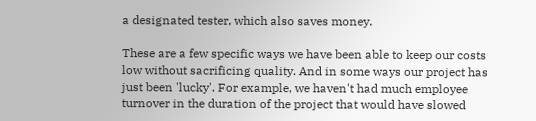a designated tester, which also saves money.

These are a few specific ways we have been able to keep our costs low without sacrificing quality. And in some ways our project has just been 'lucky'. For example, we haven't had much employee turnover in the duration of the project that would have slowed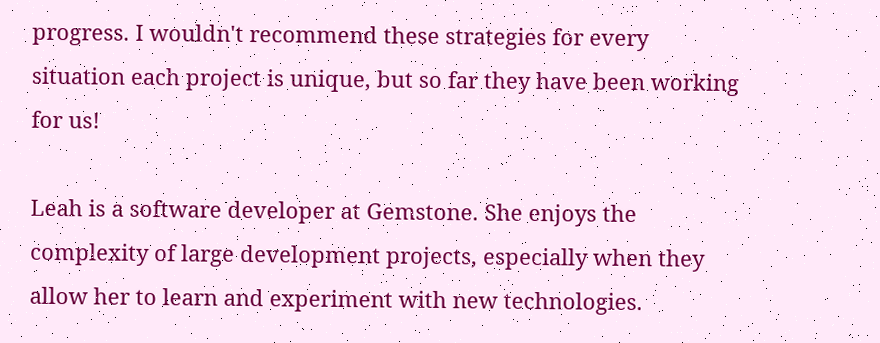progress. I wouldn't recommend these strategies for every situation each project is unique, but so far they have been working for us!

Leah is a software developer at Gemstone. She enjoys the complexity of large development projects, especially when they allow her to learn and experiment with new technologies.